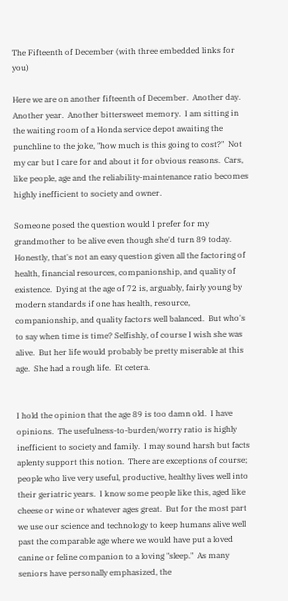The Fifteenth of December (with three embedded links for you)

Here we are on another fifteenth of December.  Another day.  Another year.  Another bittersweet memory.  I am sitting in the waiting room of a Honda service depot awaiting the punchline to the joke, "how much is this going to cost?"  Not my car but I care for and about it for obvious reasons.  Cars, like people, age and the reliability-maintenance ratio becomes highly inefficient to society and owner.

Someone posed the question would I prefer for my grandmother to be alive even though she'd turn 89 today.  Honestly, that's not an easy question given all the factoring of health, financial resources, companionship, and quality of existence.  Dying at the age of 72 is, arguably, fairly young by modern standards if one has health, resource, companionship, and quality factors well balanced.  But who's to say when time is time? Selfishly, of course I wish she was alive.  But her life would probably be pretty miserable at this age.  She had a rough life.  Et cetera.


I hold the opinion that the age 89 is too damn old.  I have opinions.  The usefulness-to-burden/worry ratio is highly inefficient to society and family.  I may sound harsh but facts aplenty support this notion.  There are exceptions of course; people who live very useful, productive, healthy lives well into their geriatric years.  I know some people like this, aged like cheese or wine or whatever ages great.  But for the most part we use our science and technology to keep humans alive well past the comparable age where we would have put a loved canine or feline companion to a loving "sleep."  As many seniors have personally emphasized, the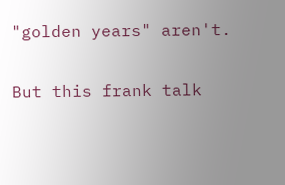"golden years" aren't.

But this frank talk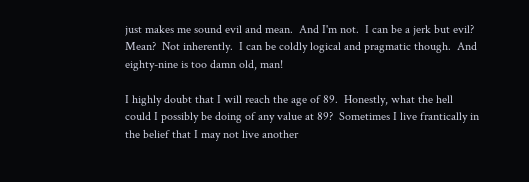just makes me sound evil and mean.  And I'm not.  I can be a jerk but evil?  Mean?  Not inherently.  I can be coldly logical and pragmatic though.  And eighty-nine is too damn old, man!

I highly doubt that I will reach the age of 89.  Honestly, what the hell could I possibly be doing of any value at 89?  Sometimes I live frantically in the belief that I may not live another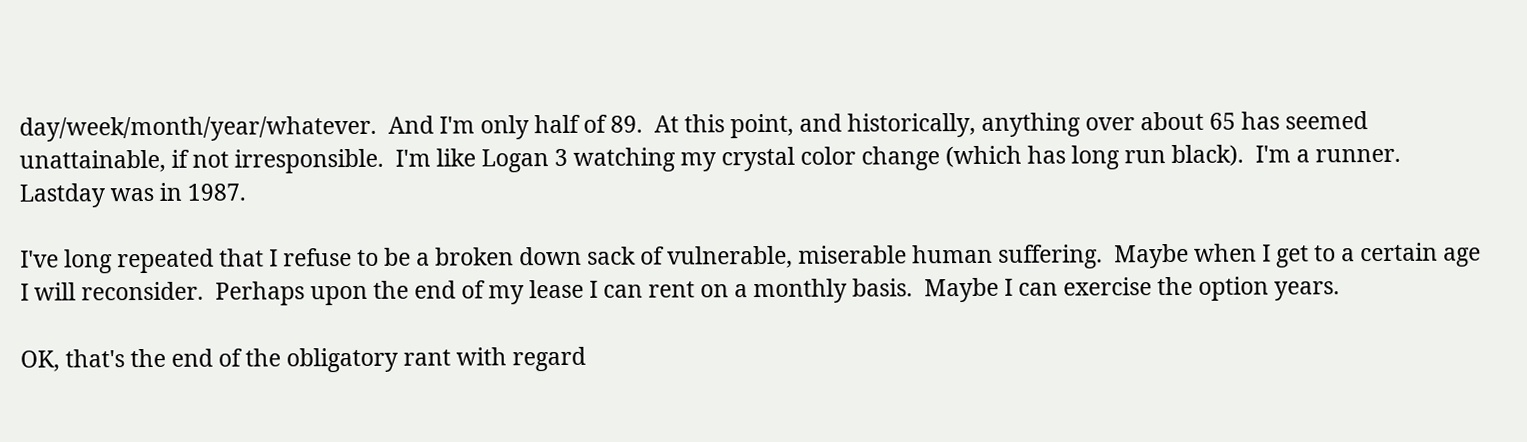day/week/month/year/whatever.  And I'm only half of 89.  At this point, and historically, anything over about 65 has seemed unattainable, if not irresponsible.  I'm like Logan 3 watching my crystal color change (which has long run black).  I'm a runner.  Lastday was in 1987.

I've long repeated that I refuse to be a broken down sack of vulnerable, miserable human suffering.  Maybe when I get to a certain age I will reconsider.  Perhaps upon the end of my lease I can rent on a monthly basis.  Maybe I can exercise the option years.

OK, that's the end of the obligatory rant with regard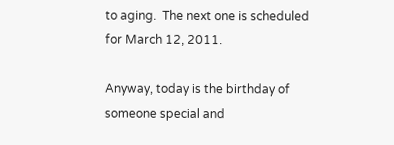to aging.  The next one is scheduled for March 12, 2011.

Anyway, today is the birthday of someone special and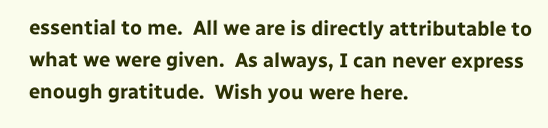essential to me.  All we are is directly attributable to what we were given.  As always, I can never express enough gratitude.  Wish you were here.